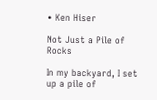• Ken Hiser

Not Just a Pile of Rocks

In my backyard, I set up a pile of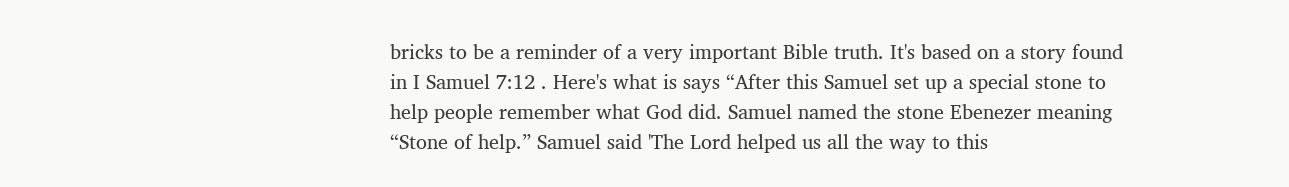bricks to be a reminder of a very important Bible truth. It's based on a story found in I Samuel 7:12 . Here's what is says “After this Samuel set up a special stone to help people remember what God did. Samuel named the stone Ebenezer meaning “Stone of help.” Samuel said 'The Lord helped us all the way to this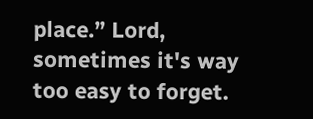place.” Lord, sometimes it's way too easy to forget.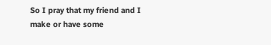So I pray that my friend and I make or have some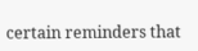certain reminders that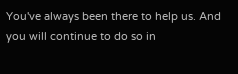You've always been there to help us. And you will continue to do so in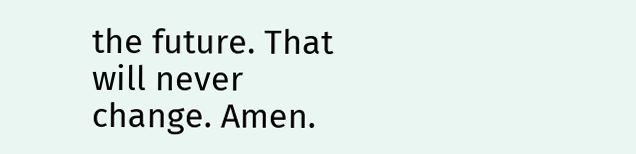the future. That will never change. Amen.